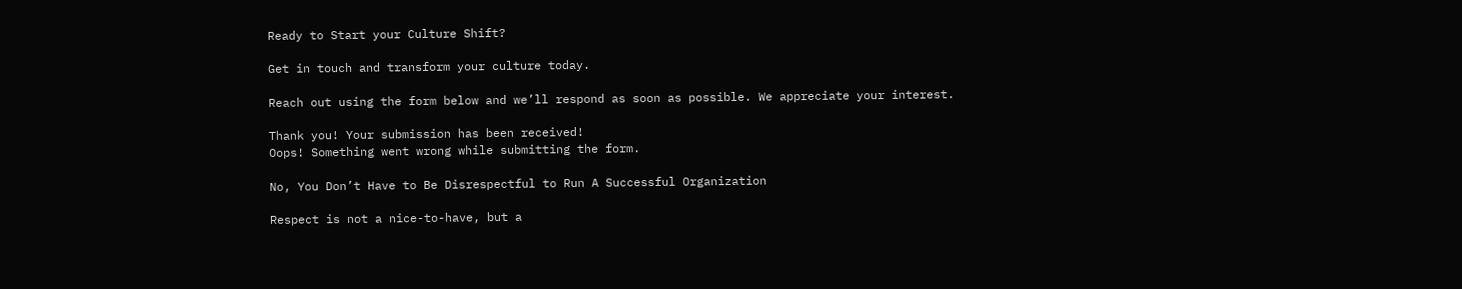Ready to Start your Culture Shift?

Get in touch and transform your culture today.

Reach out using the form below and we’ll respond as soon as possible. We appreciate your interest.

Thank you! Your submission has been received!
Oops! Something went wrong while submitting the form.

No, You Don’t Have to Be Disrespectful to Run A Successful Organization

Respect is not a nice-to-have, but a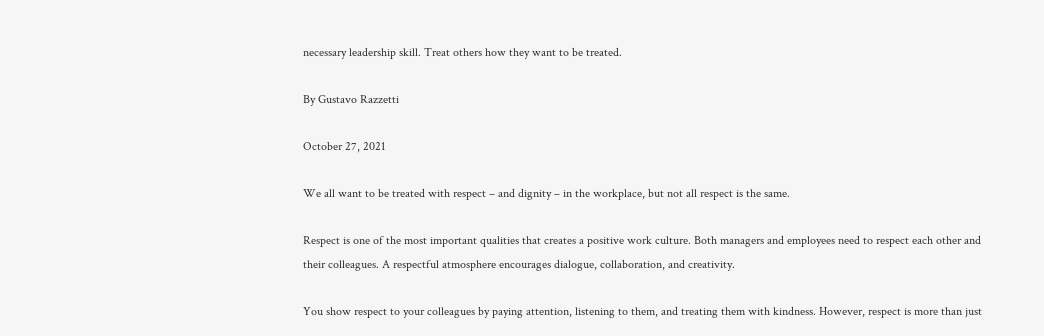necessary leadership skill. Treat others how they want to be treated.

By Gustavo Razzetti

October 27, 2021

We all want to be treated with respect – and dignity – in the workplace, but not all respect is the same.

Respect is one of the most important qualities that creates a positive work culture. Both managers and employees need to respect each other and their colleagues. A respectful atmosphere encourages dialogue, collaboration, and creativity.

You show respect to your colleagues by paying attention, listening to them, and treating them with kindness. However, respect is more than just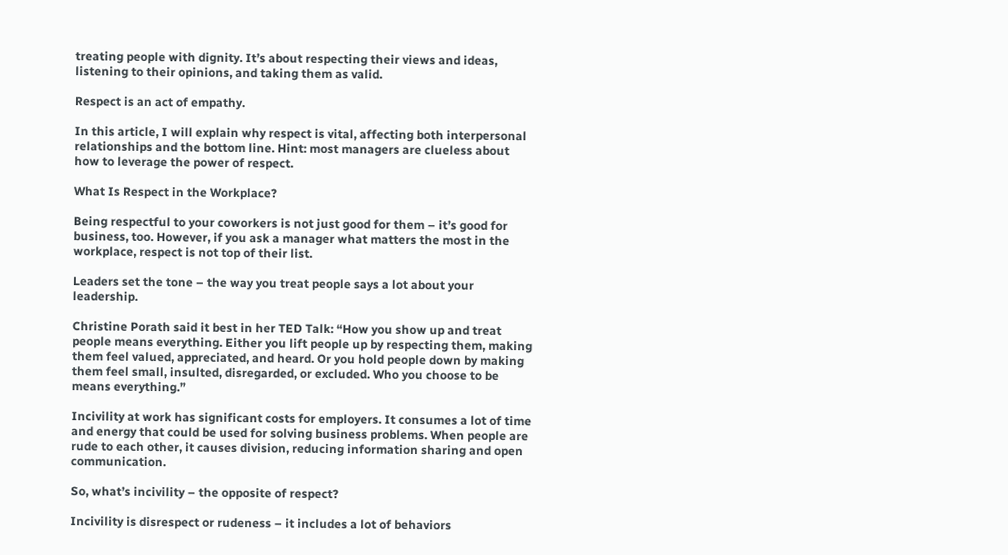treating people with dignity. It’s about respecting their views and ideas, listening to their opinions, and taking them as valid.

Respect is an act of empathy.

In this article, I will explain why respect is vital, affecting both interpersonal relationships and the bottom line. Hint: most managers are clueless about how to leverage the power of respect.

What Is Respect in the Workplace?

Being respectful to your coworkers is not just good for them – it’s good for business, too. However, if you ask a manager what matters the most in the workplace, respect is not top of their list.

Leaders set the tone – the way you treat people says a lot about your leadership.

Christine Porath said it best in her TED Talk: “How you show up and treat people means everything. Either you lift people up by respecting them, making them feel valued, appreciated, and heard. Or you hold people down by making them feel small, insulted, disregarded, or excluded. Who you choose to be means everything.”

Incivility at work has significant costs for employers. It consumes a lot of time and energy that could be used for solving business problems. When people are rude to each other, it causes division, reducing information sharing and open communication.

So, what’s incivility – the opposite of respect?

Incivility is disrespect or rudeness – it includes a lot of behaviors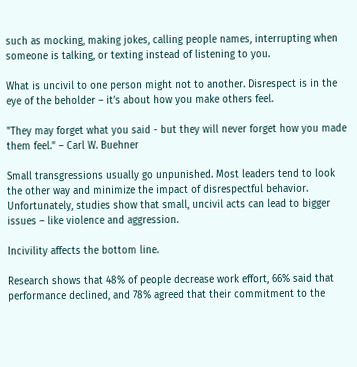such as mocking, making jokes, calling people names, interrupting when someone is talking, or texting instead of listening to you.

What is uncivil to one person might not to another. Disrespect is in the eye of the beholder – it’s about how you make others feel.

"They may forget what you said - but they will never forget how you made them feel." – Carl W. Buehner

Small transgressions usually go unpunished. Most leaders tend to look the other way and minimize the impact of disrespectful behavior. Unfortunately, studies show that small, uncivil acts can lead to bigger issues – like violence and aggression.

Incivility affects the bottom line.

Research shows that 48% of people decrease work effort, 66% said that performance declined, and 78% agreed that their commitment to the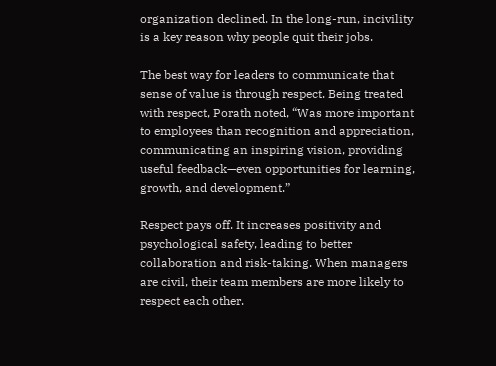organization declined. In the long-run, incivility is a key reason why people quit their jobs.

The best way for leaders to communicate that sense of value is through respect. Being treated with respect, Porath noted, “Was more important to employees than recognition and appreciation, communicating an inspiring vision, providing useful feedback—even opportunities for learning, growth, and development.”

Respect pays off. It increases positivity and psychological safety, leading to better collaboration and risk-taking. When managers are civil, their team members are more likely to respect each other.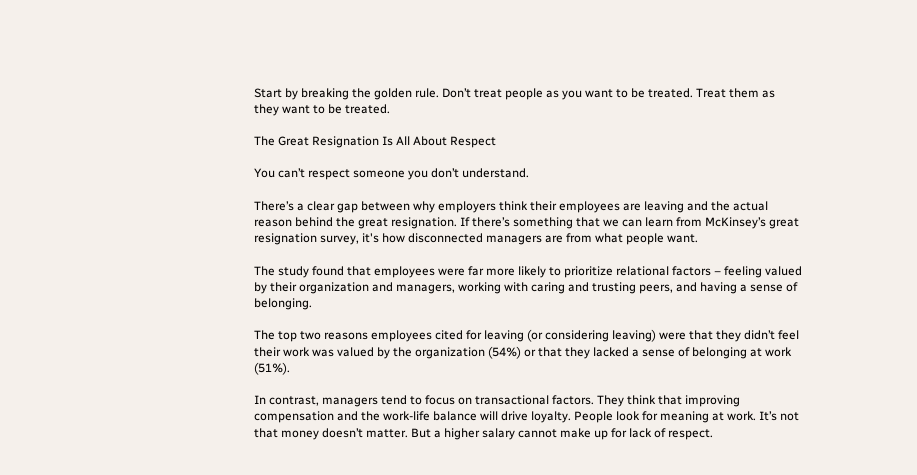Start by breaking the golden rule. Don’t treat people as you want to be treated. Treat them as they want to be treated.

The Great Resignation Is All About Respect

You can’t respect someone you don’t understand.

There’s a clear gap between why employers think their employees are leaving and the actual reason behind the great resignation. If there’s something that we can learn from McKinsey’s great resignation survey, it's how disconnected managers are from what people want.

The study found that employees were far more likely to prioritize relational factors – feeling valued by their organization and managers, working with caring and trusting peers, and having a sense of belonging.

The top two reasons employees cited for leaving (or considering leaving) were that they didn’t feel their work was valued by the organization (54%) or that they lacked a sense of belonging at work (51%).

In contrast, managers tend to focus on transactional factors. They think that improving compensation and the work-life balance will drive loyalty. People look for meaning at work. It’s not that money doesn’t matter. But a higher salary cannot make up for lack of respect.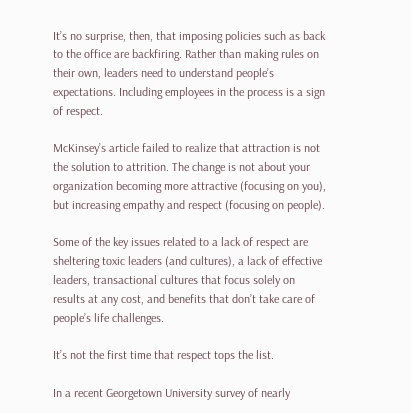It’s no surprise, then, that imposing policies such as back to the office are backfiring. Rather than making rules on their own, leaders need to understand people’s expectations. Including employees in the process is a sign of respect.

McKinsey’s article failed to realize that attraction is not the solution to attrition. The change is not about your organization becoming more attractive (focusing on you), but increasing empathy and respect (focusing on people).

Some of the key issues related to a lack of respect are sheltering toxic leaders (and cultures), a lack of effective leaders, transactional cultures that focus solely on results at any cost, and benefits that don’t take care of people’s life challenges.

It’s not the first time that respect tops the list.

In a recent Georgetown University survey of nearly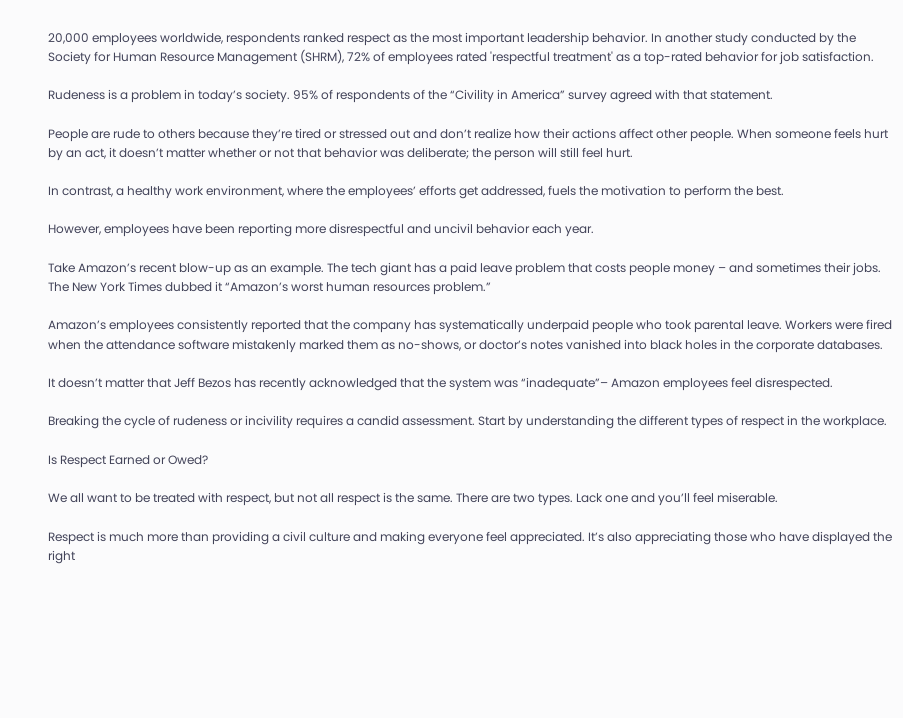20,000 employees worldwide, respondents ranked respect as the most important leadership behavior. In another study conducted by the Society for Human Resource Management (SHRM), 72% of employees rated 'respectful treatment' as a top-rated behavior for job satisfaction.

Rudeness is a problem in today’s society. 95% of respondents of the “Civility in America” survey agreed with that statement.

People are rude to others because they’re tired or stressed out and don’t realize how their actions affect other people. When someone feels hurt by an act, it doesn’t matter whether or not that behavior was deliberate; the person will still feel hurt.

In contrast, a healthy work environment, where the employees’ efforts get addressed, fuels the motivation to perform the best.

However, employees have been reporting more disrespectful and uncivil behavior each year.

Take Amazon’s recent blow-up as an example. The tech giant has a paid leave problem that costs people money – and sometimes their jobs. The New York Times dubbed it “Amazon’s worst human resources problem.”

Amazon’s employees consistently reported that the company has systematically underpaid people who took parental leave. Workers were fired when the attendance software mistakenly marked them as no-shows, or doctor’s notes vanished into black holes in the corporate databases.

It doesn’t matter that Jeff Bezos has recently acknowledged that the system was “inadequate”– Amazon employees feel disrespected.

Breaking the cycle of rudeness or incivility requires a candid assessment. Start by understanding the different types of respect in the workplace.

Is Respect Earned or Owed?

We all want to be treated with respect, but not all respect is the same. There are two types. Lack one and you’ll feel miserable.

Respect is much more than providing a civil culture and making everyone feel appreciated. It’s also appreciating those who have displayed the right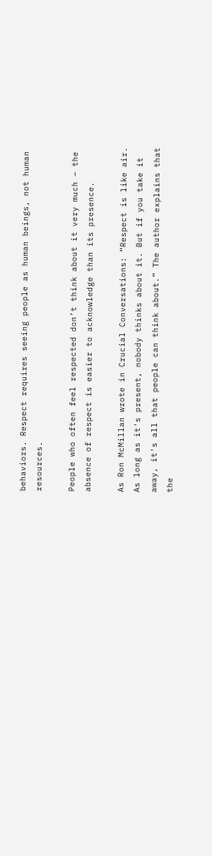behaviors. Respect requires seeing people as human beings, not human resources.

People who often feel respected don’t think about it very much – the absence of respect is easier to acknowledge than its presence.

As Ron McMillan wrote in Crucial Conversations: “Respect is like air. As long as it's present, nobody thinks about it. But if you take it away, it's all that people can think about.” The author explains that the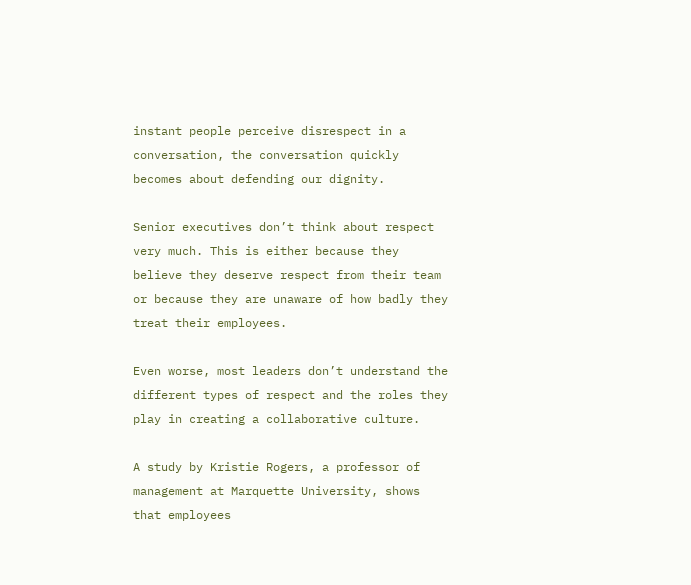instant people perceive disrespect in a conversation, the conversation quickly becomes about defending our dignity.

Senior executives don’t think about respect very much. This is either because they believe they deserve respect from their team or because they are unaware of how badly they treat their employees.

Even worse, most leaders don’t understand the different types of respect and the roles they play in creating a collaborative culture.

A study by Kristie Rogers, a professor of management at Marquette University, shows that employees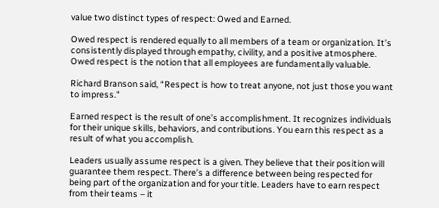value two distinct types of respect: Owed and Earned.

Owed respect is rendered equally to all members of a team or organization. It’s consistently displayed through empathy, civility, and a positive atmosphere. Owed respect is the notion that all employees are fundamentally valuable.

Richard Branson said, “Respect is how to treat anyone, not just those you want to impress."

Earned respect is the result of one’s accomplishment. It recognizes individuals for their unique skills, behaviors, and contributions. You earn this respect as a result of what you accomplish.

Leaders usually assume respect is a given. They believe that their position will guarantee them respect. There’s a difference between being respected for being part of the organization and for your title. Leaders have to earn respect from their teams – it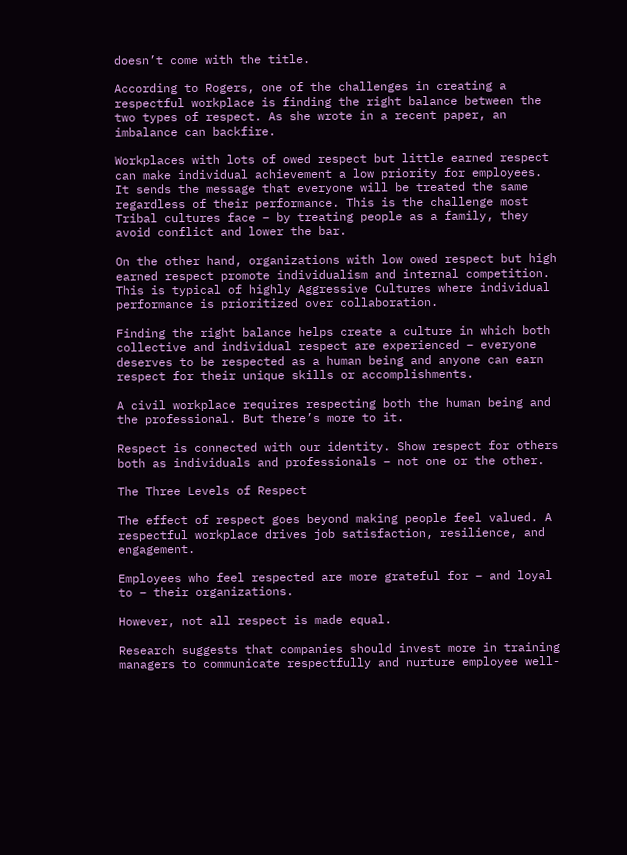doesn’t come with the title.

According to Rogers, one of the challenges in creating a respectful workplace is finding the right balance between the two types of respect. As she wrote in a recent paper, an imbalance can backfire.

Workplaces with lots of owed respect but little earned respect can make individual achievement a low priority for employees. It sends the message that everyone will be treated the same regardless of their performance. This is the challenge most Tribal cultures face – by treating people as a family, they avoid conflict and lower the bar.

On the other hand, organizations with low owed respect but high earned respect promote individualism and internal competition. This is typical of highly Aggressive Cultures where individual performance is prioritized over collaboration.

Finding the right balance helps create a culture in which both collective and individual respect are experienced – everyone deserves to be respected as a human being and anyone can earn respect for their unique skills or accomplishments.

A civil workplace requires respecting both the human being and the professional. But there’s more to it.

Respect is connected with our identity. Show respect for others both as individuals and professionals – not one or the other.

The Three Levels of Respect

The effect of respect goes beyond making people feel valued. A respectful workplace drives job satisfaction, resilience, and engagement.

Employees who feel respected are more grateful for – and loyal to – their organizations.

However, not all respect is made equal.

Research suggests that companies should invest more in training managers to communicate respectfully and nurture employee well-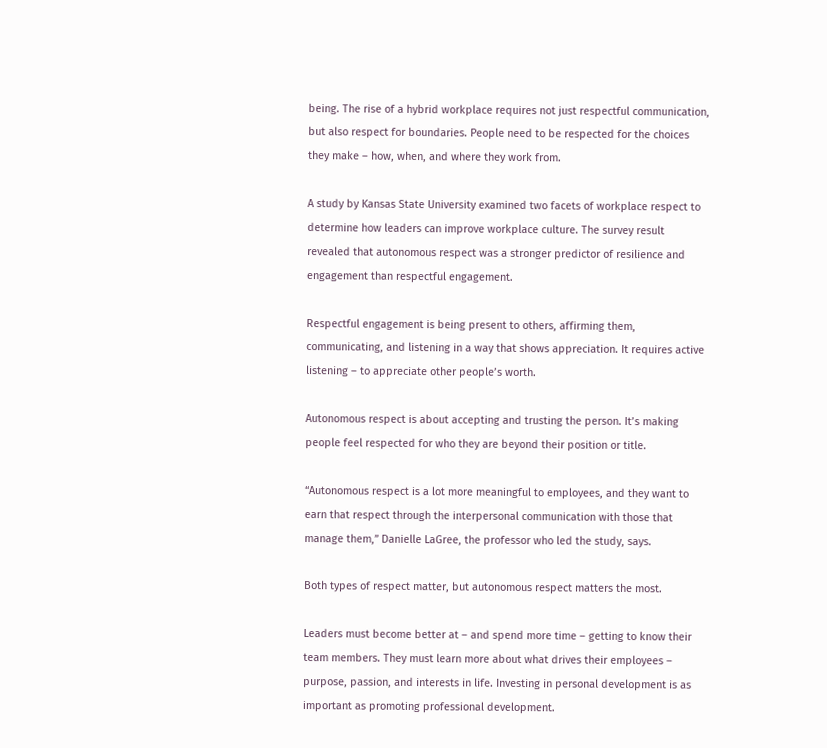being. The rise of a hybrid workplace requires not just respectful communication, but also respect for boundaries. People need to be respected for the choices they make – how, when, and where they work from.

A study by Kansas State University examined two facets of workplace respect to determine how leaders can improve workplace culture. The survey result revealed that autonomous respect was a stronger predictor of resilience and engagement than respectful engagement.

Respectful engagement is being present to others, affirming them, communicating, and listening in a way that shows appreciation. It requires active listening – to appreciate other people’s worth.

Autonomous respect is about accepting and trusting the person. It’s making people feel respected for who they are beyond their position or title.

“Autonomous respect is a lot more meaningful to employees, and they want to earn that respect through the interpersonal communication with those that manage them,” Danielle LaGree, the professor who led the study, says.

Both types of respect matter, but autonomous respect matters the most.

Leaders must become better at – and spend more time – getting to know their team members. They must learn more about what drives their employees – purpose, passion, and interests in life. Investing in personal development is as important as promoting professional development.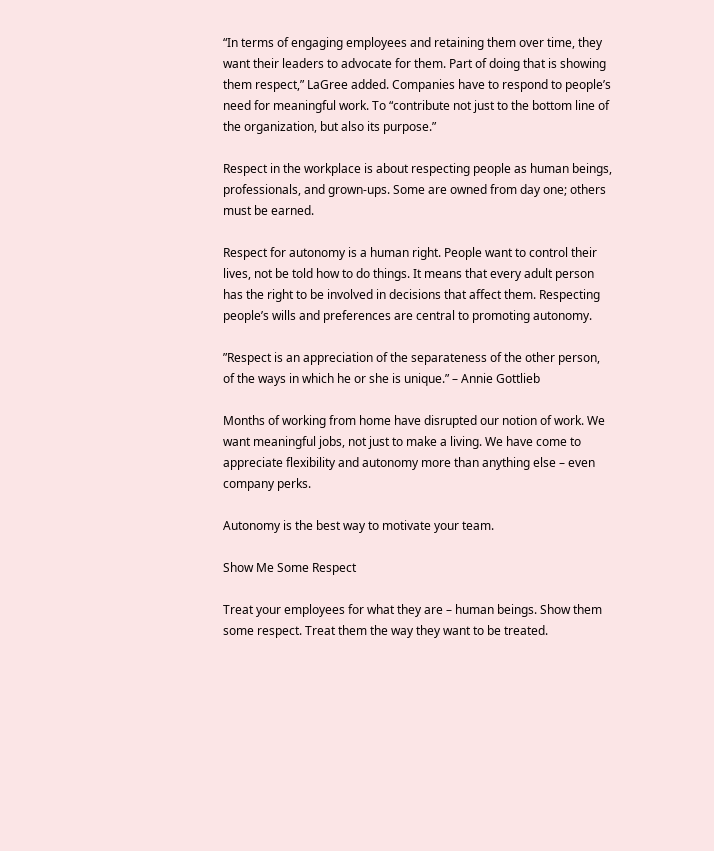“In terms of engaging employees and retaining them over time, they want their leaders to advocate for them. Part of doing that is showing them respect,” LaGree added. Companies have to respond to people’s need for meaningful work. To “contribute not just to the bottom line of the organization, but also its purpose.”

Respect in the workplace is about respecting people as human beings, professionals, and grown-ups. Some are owned from day one; others must be earned.

Respect for autonomy is a human right. People want to control their lives, not be told how to do things. It means that every adult person has the right to be involved in decisions that affect them. Respecting people’s wills and preferences are central to promoting autonomy.

”Respect is an appreciation of the separateness of the other person, of the ways in which he or she is unique.” – Annie Gottlieb

Months of working from home have disrupted our notion of work. We want meaningful jobs, not just to make a living. We have come to appreciate flexibility and autonomy more than anything else – even company perks.

Autonomy is the best way to motivate your team.

Show Me Some Respect

Treat your employees for what they are – human beings. Show them some respect. Treat them the way they want to be treated.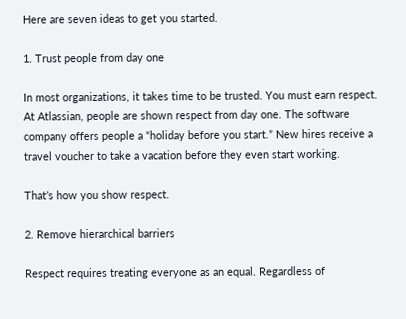Here are seven ideas to get you started.

1. Trust people from day one

In most organizations, it takes time to be trusted. You must earn respect. At Atlassian, people are shown respect from day one. The software company offers people a “holiday before you start.” New hires receive a travel voucher to take a vacation before they even start working.

That’s how you show respect.

2. Remove hierarchical barriers

Respect requires treating everyone as an equal. Regardless of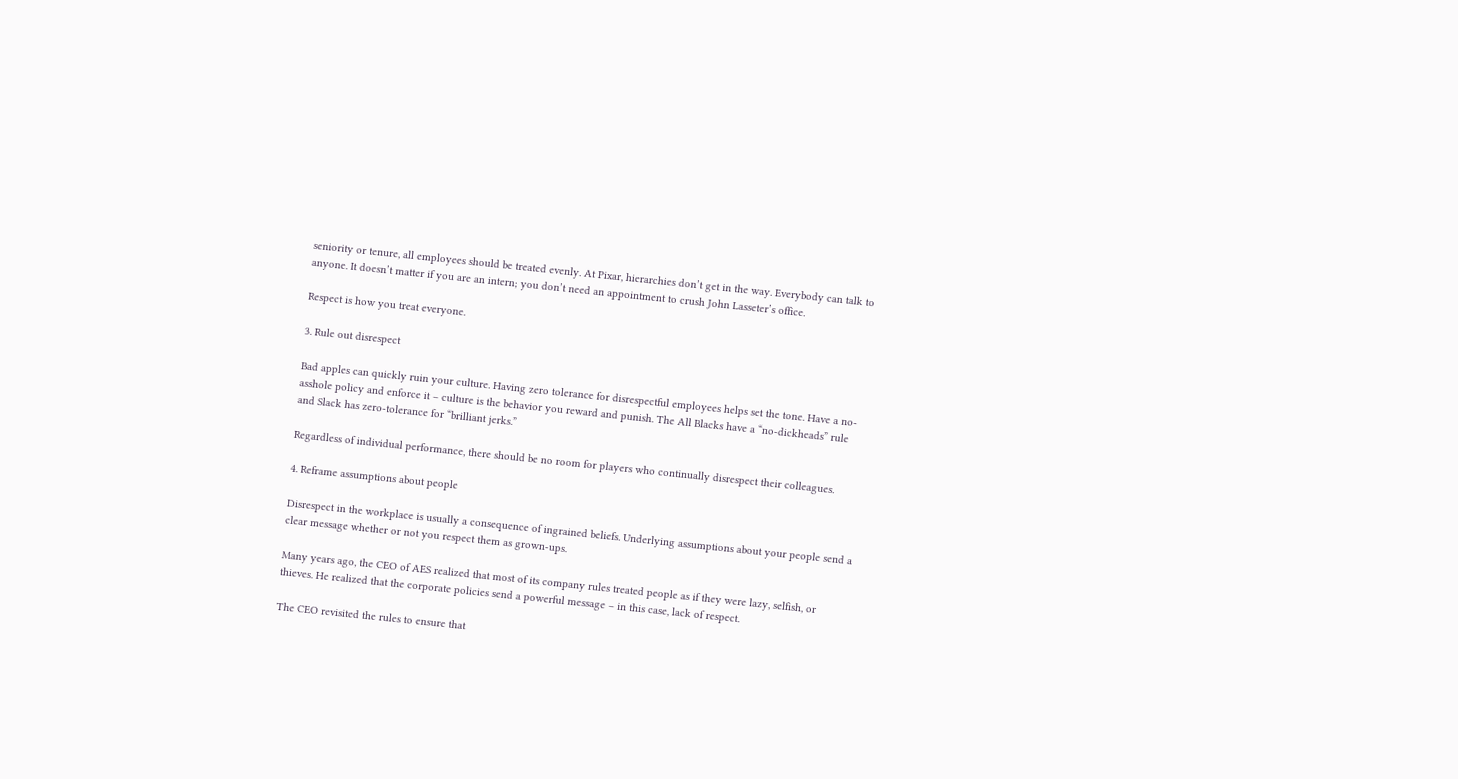seniority or tenure, all employees should be treated evenly. At Pixar, hierarchies don’t get in the way. Everybody can talk to anyone. It doesn’t matter if you are an intern; you don’t need an appointment to crush John Lasseter’s office.

Respect is how you treat everyone.

3. Rule out disrespect

Bad apples can quickly ruin your culture. Having zero tolerance for disrespectful employees helps set the tone. Have a no-asshole policy and enforce it – culture is the behavior you reward and punish. The All Blacks have a “no-dickheads” rule and Slack has zero-tolerance for “brilliant jerks.”

Regardless of individual performance, there should be no room for players who continually disrespect their colleagues.

4. Reframe assumptions about people

Disrespect in the workplace is usually a consequence of ingrained beliefs. Underlying assumptions about your people send a clear message whether or not you respect them as grown-ups.

Many years ago, the CEO of AES realized that most of its company rules treated people as if they were lazy, selfish, or thieves. He realized that the corporate policies send a powerful message – in this case, lack of respect.

The CEO revisited the rules to ensure that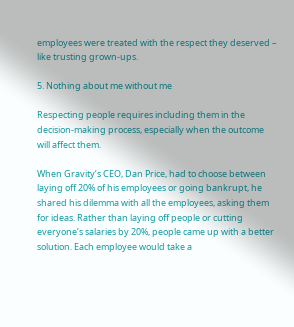employees were treated with the respect they deserved – like trusting grown-ups.

5. Nothing about me without me

Respecting people requires including them in the decision-making process, especially when the outcome will affect them.

When Gravity’s CEO, Dan Price, had to choose between laying off 20% of his employees or going bankrupt, he shared his dilemma with all the employees, asking them for ideas. Rather than laying off people or cutting everyone’s salaries by 20%, people came up with a better solution. Each employee would take a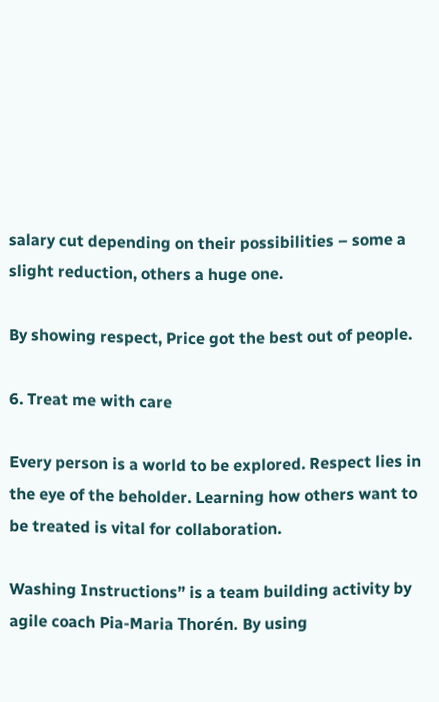salary cut depending on their possibilities – some a slight reduction, others a huge one.

By showing respect, Price got the best out of people.

6. Treat me with care

Every person is a world to be explored. Respect lies in the eye of the beholder. Learning how others want to be treated is vital for collaboration.

Washing Instructions” is a team building activity by agile coach Pia-Maria Thorén. By using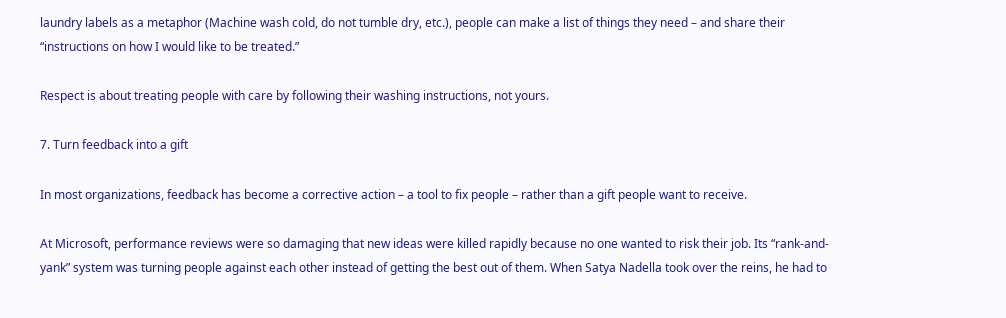laundry labels as a metaphor (Machine wash cold, do not tumble dry, etc.), people can make a list of things they need – and share their “instructions on how I would like to be treated.”

Respect is about treating people with care by following their washing instructions, not yours.

7. Turn feedback into a gift

In most organizations, feedback has become a corrective action – a tool to fix people – rather than a gift people want to receive.

At Microsoft, performance reviews were so damaging that new ideas were killed rapidly because no one wanted to risk their job. Its “rank-and-yank” system was turning people against each other instead of getting the best out of them. When Satya Nadella took over the reins, he had to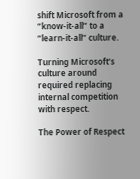shift Microsoft from a “know-it-all” to a “learn-it-all” culture.

Turning Microsoft’s culture around required replacing internal competition with respect.

The Power of Respect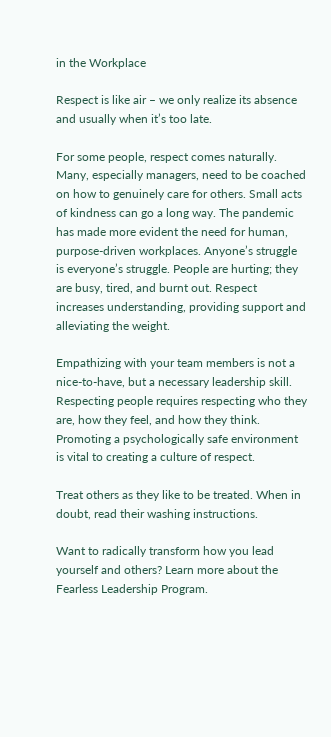in the Workplace

Respect is like air – we only realize its absence and usually when it’s too late.

For some people, respect comes naturally. Many, especially managers, need to be coached on how to genuinely care for others. Small acts of kindness can go a long way. The pandemic has made more evident the need for human, purpose-driven workplaces. Anyone’s struggle is everyone’s struggle. People are hurting; they are busy, tired, and burnt out. Respect increases understanding, providing support and alleviating the weight.

Empathizing with your team members is not a nice-to-have, but a necessary leadership skill. Respecting people requires respecting who they are, how they feel, and how they think. Promoting a psychologically safe environment is vital to creating a culture of respect.

Treat others as they like to be treated. When in doubt, read their washing instructions.

Want to radically transform how you lead yourself and others? Learn more about the Fearless Leadership Program.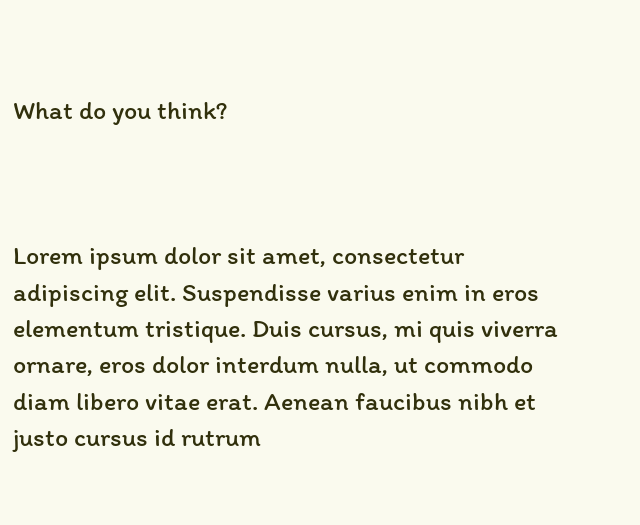What do you think?



Lorem ipsum dolor sit amet, consectetur adipiscing elit. Suspendisse varius enim in eros elementum tristique. Duis cursus, mi quis viverra ornare, eros dolor interdum nulla, ut commodo diam libero vitae erat. Aenean faucibus nibh et justo cursus id rutrum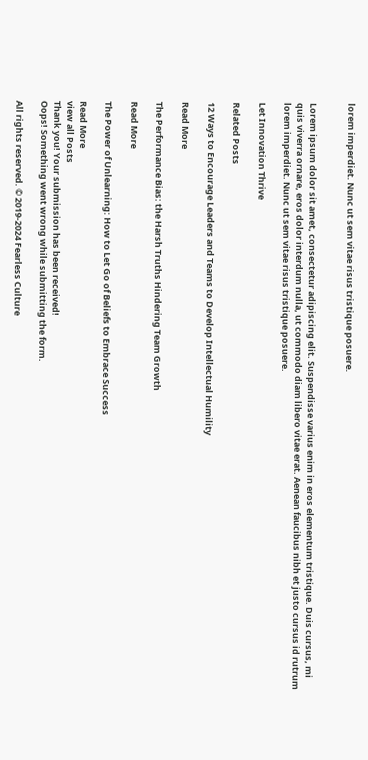lorem imperdiet. Nunc ut sem vitae risus tristique posuere.


Lorem ipsum dolor sit amet, consectetur adipiscing elit. Suspendisse varius enim in eros elementum tristique. Duis cursus, mi quis viverra ornare, eros dolor interdum nulla, ut commodo diam libero vitae erat. Aenean faucibus nibh et justo cursus id rutrum lorem imperdiet. Nunc ut sem vitae risus tristique posuere.

Let Innovation Thrive

Related Posts

12 Ways to Encourage Leaders and Teams to Develop Intellectual Humility

Read More

The Performance Bias: the Harsh Truths Hindering Team Growth

Read More

The Power of Unlearning: How to Let Go of Beliefs to Embrace Success

Read More
view all Posts
Thank you! Your submission has been received!
Oops! Something went wrong while submitting the form.

All rights reserved. © 2019-2024 Fearless Culture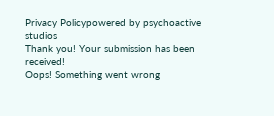Privacy Policypowered by psychoactive studios
Thank you! Your submission has been received!
Oops! Something went wrong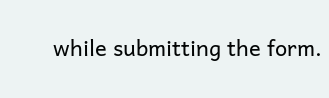while submitting the form.